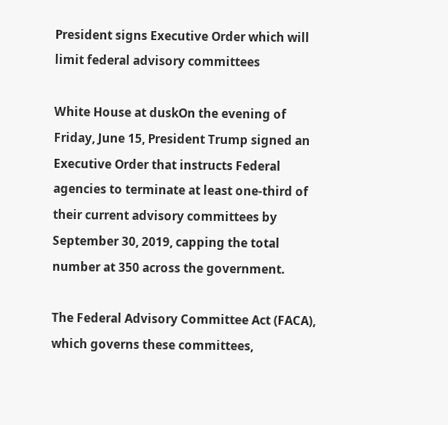President signs Executive Order which will limit federal advisory committees

White House at duskOn the evening of Friday, June 15, President Trump signed an Executive Order that instructs Federal agencies to terminate at least one-third of their current advisory committees by September 30, 2019, capping the total number at 350 across the government.

The Federal Advisory Committee Act (FACA), which governs these committees,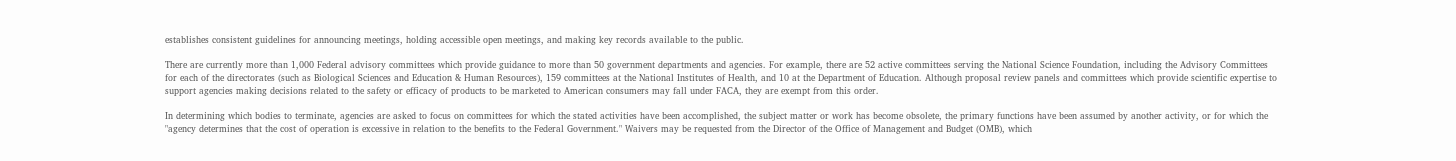establishes consistent guidelines for announcing meetings, holding accessible open meetings, and making key records available to the public.

There are currently more than 1,000 Federal advisory committees which provide guidance to more than 50 government departments and agencies. For example, there are 52 active committees serving the National Science Foundation, including the Advisory Committees for each of the directorates (such as Biological Sciences and Education & Human Resources), 159 committees at the National Institutes of Health, and 10 at the Department of Education. Although proposal review panels and committees which provide scientific expertise to support agencies making decisions related to the safety or efficacy of products to be marketed to American consumers may fall under FACA, they are exempt from this order.

In determining which bodies to terminate, agencies are asked to focus on committees for which the stated activities have been accomplished, the subject matter or work has become obsolete, the primary functions have been assumed by another activity, or for which the "agency determines that the cost of operation is excessive in relation to the benefits to the Federal Government." Waivers may be requested from the Director of the Office of Management and Budget (OMB), which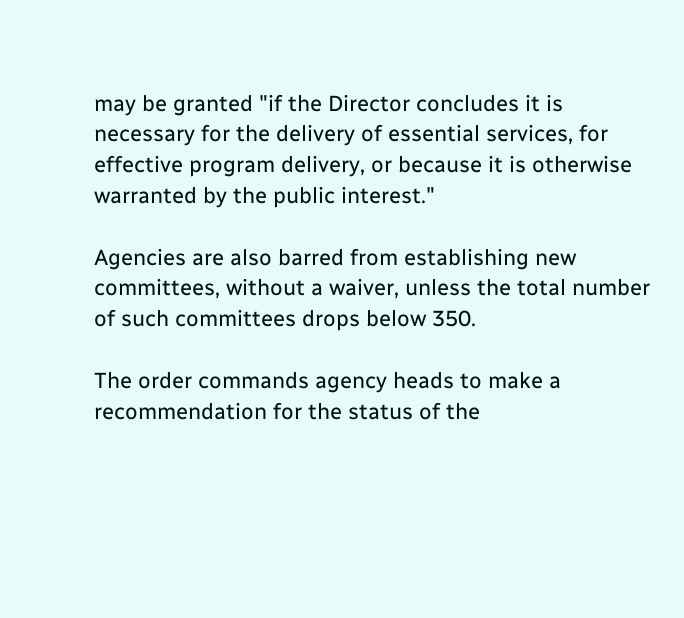may be granted "if the Director concludes it is necessary for the delivery of essential services, for effective program delivery, or because it is otherwise warranted by the public interest."

Agencies are also barred from establishing new committees, without a waiver, unless the total number of such committees drops below 350.

The order commands agency heads to make a recommendation for the status of the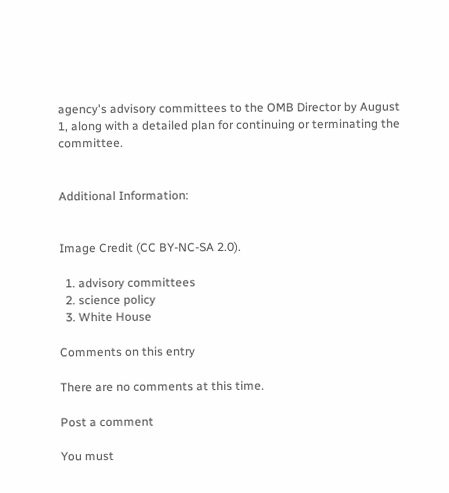agency's advisory committees to the OMB Director by August 1, along with a detailed plan for continuing or terminating the committee.


Additional Information:


Image Credit (CC BY-NC-SA 2.0).

  1. advisory committees
  2. science policy
  3. White House

Comments on this entry

There are no comments at this time.

Post a comment

You must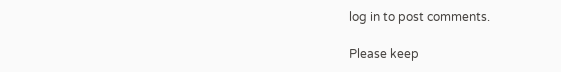log in to post comments.

Please keep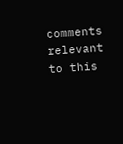comments relevant to this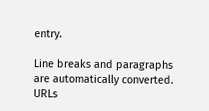entry.

Line breaks and paragraphs are automatically converted. URLs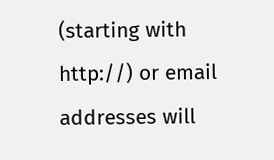(starting with http://) or email addresses will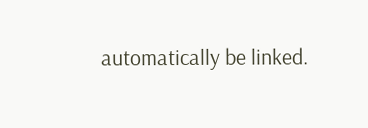automatically be linked.